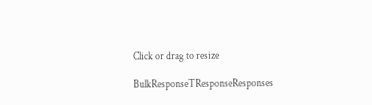Click or drag to resize

BulkResponseTResponseResponses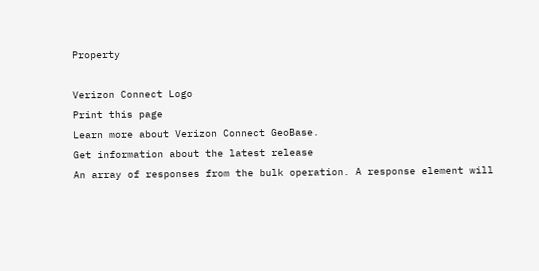Property

Verizon Connect Logo
Print this page
Learn more about Verizon Connect GeoBase.
Get information about the latest release
An array of responses from the bulk operation. A response element will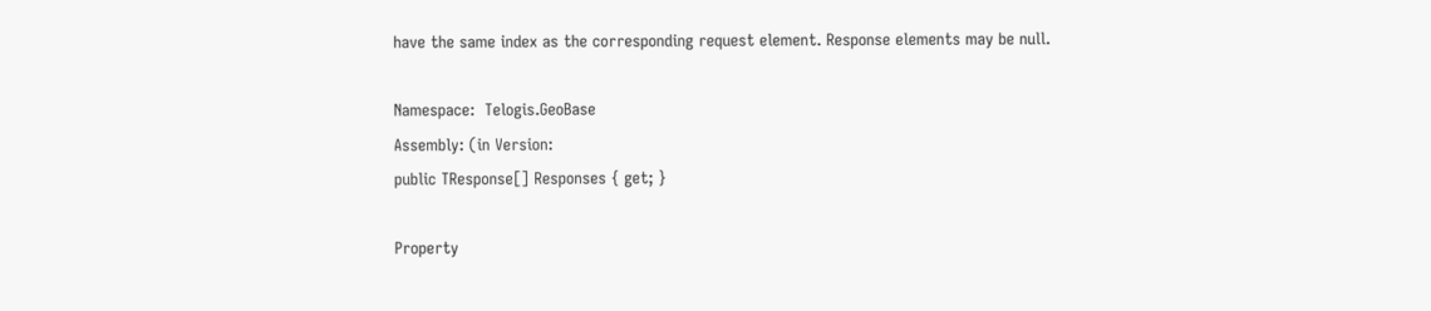have the same index as the corresponding request element. Response elements may be null.

Namespace:  Telogis.GeoBase
Assembly: (in Version:
public TResponse[] Responses { get; }

Property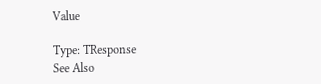Value

Type: TResponse
See Also